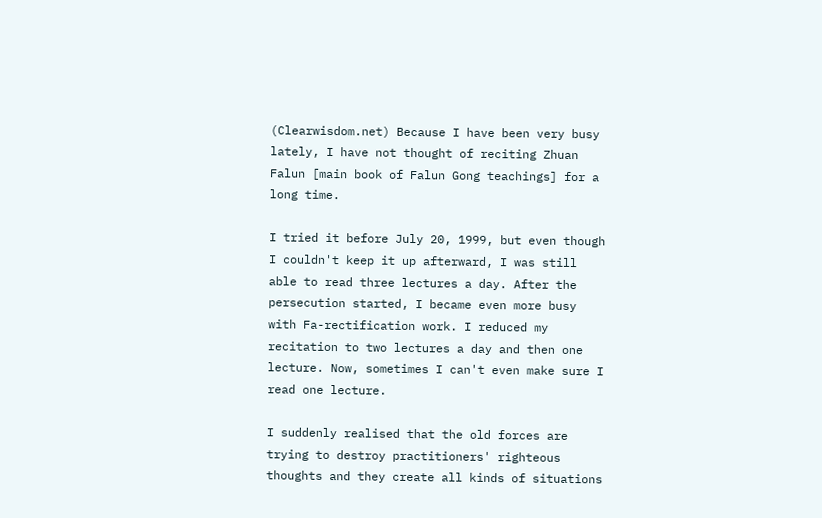(Clearwisdom.net) Because I have been very busy lately, I have not thought of reciting Zhuan Falun [main book of Falun Gong teachings] for a long time.

I tried it before July 20, 1999, but even though I couldn't keep it up afterward, I was still able to read three lectures a day. After the persecution started, I became even more busy with Fa-rectification work. I reduced my recitation to two lectures a day and then one lecture. Now, sometimes I can't even make sure I read one lecture.

I suddenly realised that the old forces are trying to destroy practitioners' righteous thoughts and they create all kinds of situations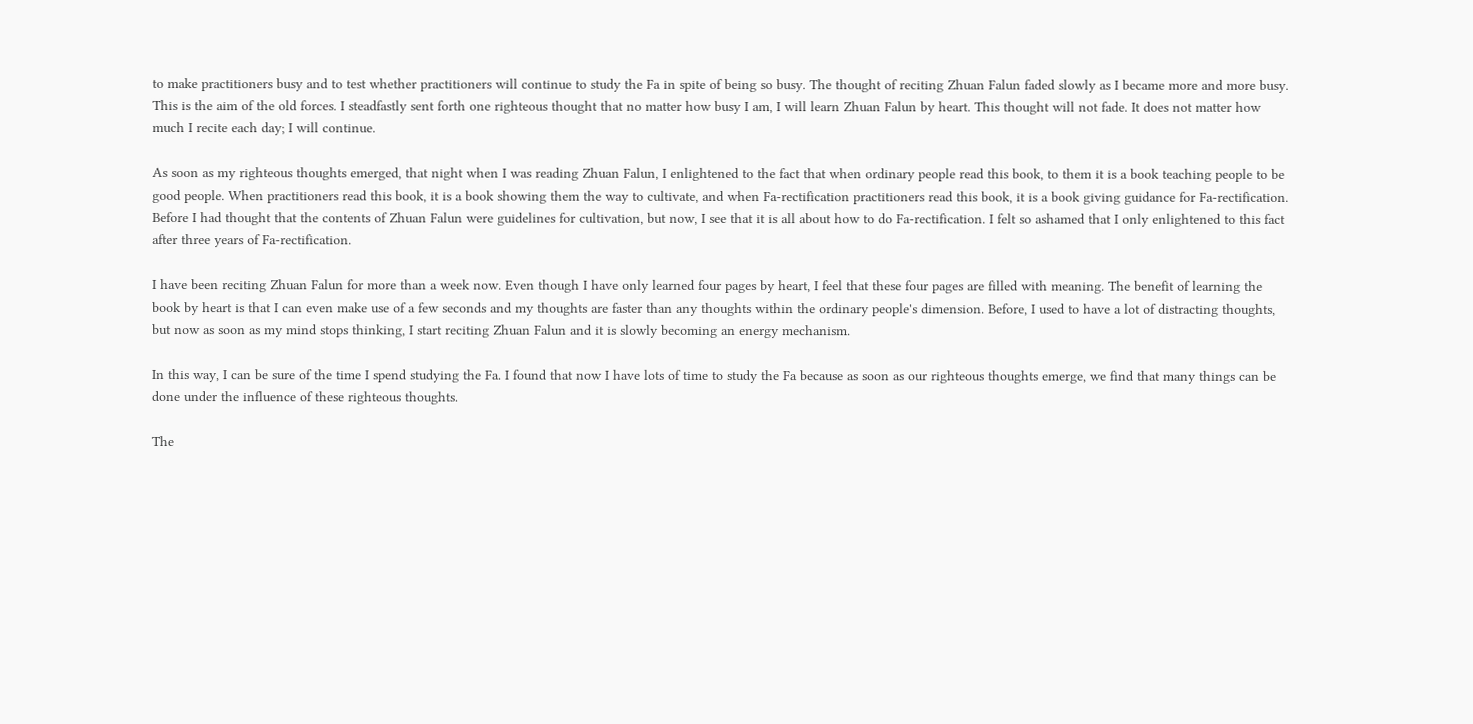to make practitioners busy and to test whether practitioners will continue to study the Fa in spite of being so busy. The thought of reciting Zhuan Falun faded slowly as I became more and more busy. This is the aim of the old forces. I steadfastly sent forth one righteous thought that no matter how busy I am, I will learn Zhuan Falun by heart. This thought will not fade. It does not matter how much I recite each day; I will continue.

As soon as my righteous thoughts emerged, that night when I was reading Zhuan Falun, I enlightened to the fact that when ordinary people read this book, to them it is a book teaching people to be good people. When practitioners read this book, it is a book showing them the way to cultivate, and when Fa-rectification practitioners read this book, it is a book giving guidance for Fa-rectification. Before I had thought that the contents of Zhuan Falun were guidelines for cultivation, but now, I see that it is all about how to do Fa-rectification. I felt so ashamed that I only enlightened to this fact after three years of Fa-rectification.

I have been reciting Zhuan Falun for more than a week now. Even though I have only learned four pages by heart, I feel that these four pages are filled with meaning. The benefit of learning the book by heart is that I can even make use of a few seconds and my thoughts are faster than any thoughts within the ordinary people's dimension. Before, I used to have a lot of distracting thoughts, but now as soon as my mind stops thinking, I start reciting Zhuan Falun and it is slowly becoming an energy mechanism.

In this way, I can be sure of the time I spend studying the Fa. I found that now I have lots of time to study the Fa because as soon as our righteous thoughts emerge, we find that many things can be done under the influence of these righteous thoughts.

The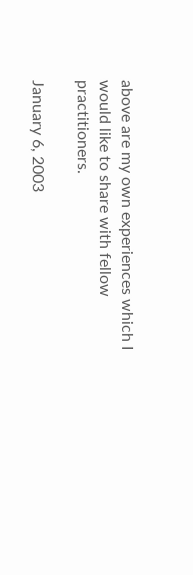above are my own experiences which I would like to share with fellow practitioners.

January 6, 2003